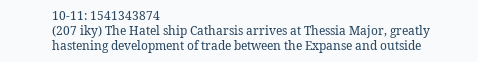10-11: 1541343874
(207 iky) The Hatel ship Catharsis arrives at Thessia Major, greatly hastening development of trade between the Expanse and outside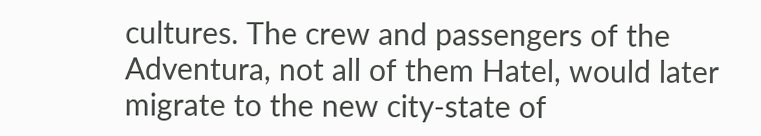cultures. The crew and passengers of the Adventura, not all of them Hatel, would later migrate to the new city-state of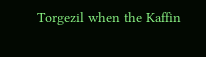Torgezil when the Kaffin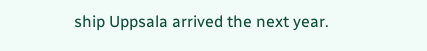ship Uppsala arrived the next year.